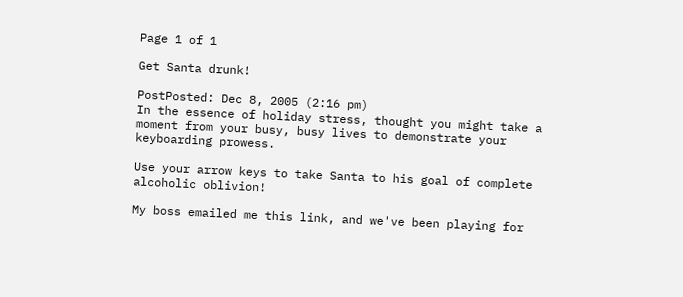Page 1 of 1

Get Santa drunk!

PostPosted: Dec 8, 2005 (2:16 pm)
In the essence of holiday stress, thought you might take a moment from your busy, busy lives to demonstrate your keyboarding prowess.

Use your arrow keys to take Santa to his goal of complete alcoholic oblivion!

My boss emailed me this link, and we've been playing for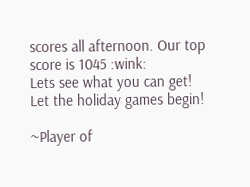scores all afternoon. Our top score is 1045 :wink:
Lets see what you can get!
Let the holiday games begin!

~Player of